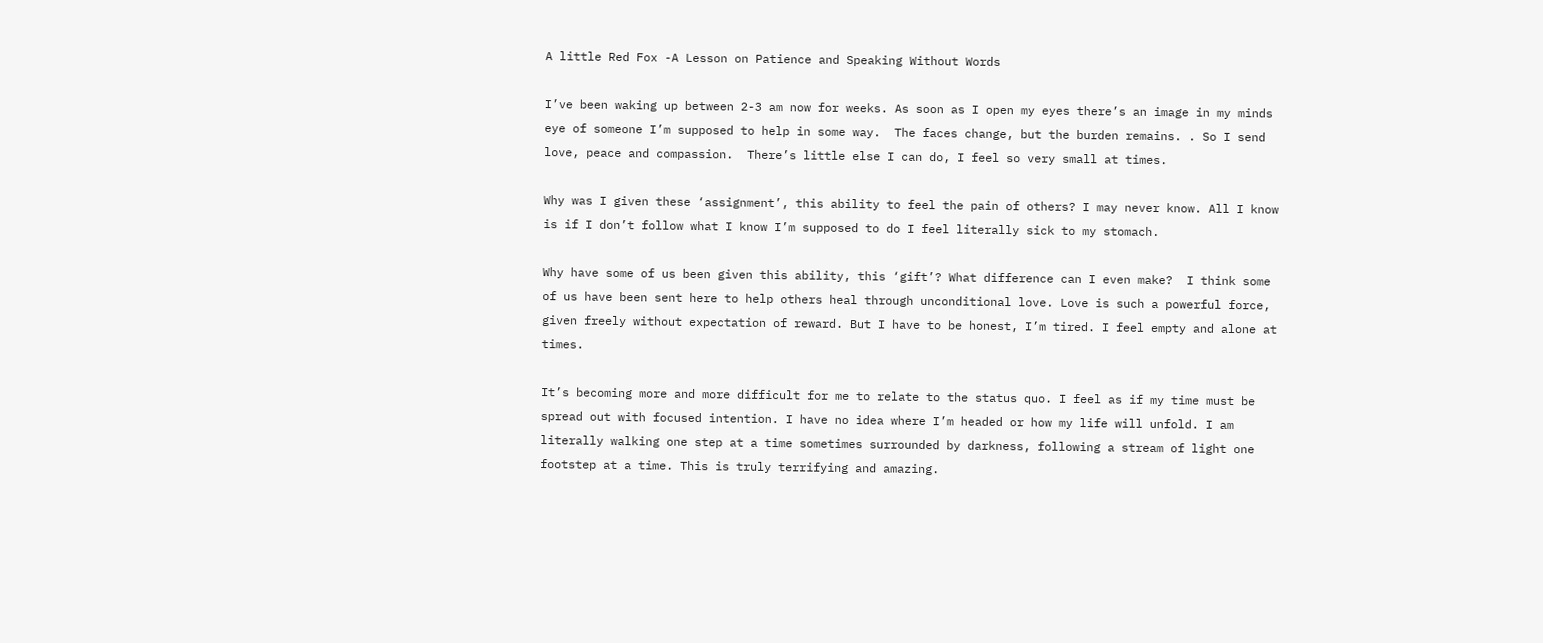A little Red Fox -A Lesson on Patience and Speaking Without Words

I’ve been waking up between 2-3 am now for weeks. As soon as I open my eyes there’s an image in my minds eye of someone I’m supposed to help in some way.  The faces change, but the burden remains. . So I send love, peace and compassion.  There’s little else I can do, I feel so very small at times.

Why was I given these ‘assignment’, this ability to feel the pain of others? I may never know. All I know is if I don’t follow what I know I’m supposed to do I feel literally sick to my stomach.

Why have some of us been given this ability, this ‘gift’? What difference can I even make?  I think some of us have been sent here to help others heal through unconditional love. Love is such a powerful force, given freely without expectation of reward. But I have to be honest, I’m tired. I feel empty and alone at times.

It’s becoming more and more difficult for me to relate to the status quo. I feel as if my time must be spread out with focused intention. I have no idea where I’m headed or how my life will unfold. I am literally walking one step at a time sometimes surrounded by darkness, following a stream of light one footstep at a time. This is truly terrifying and amazing.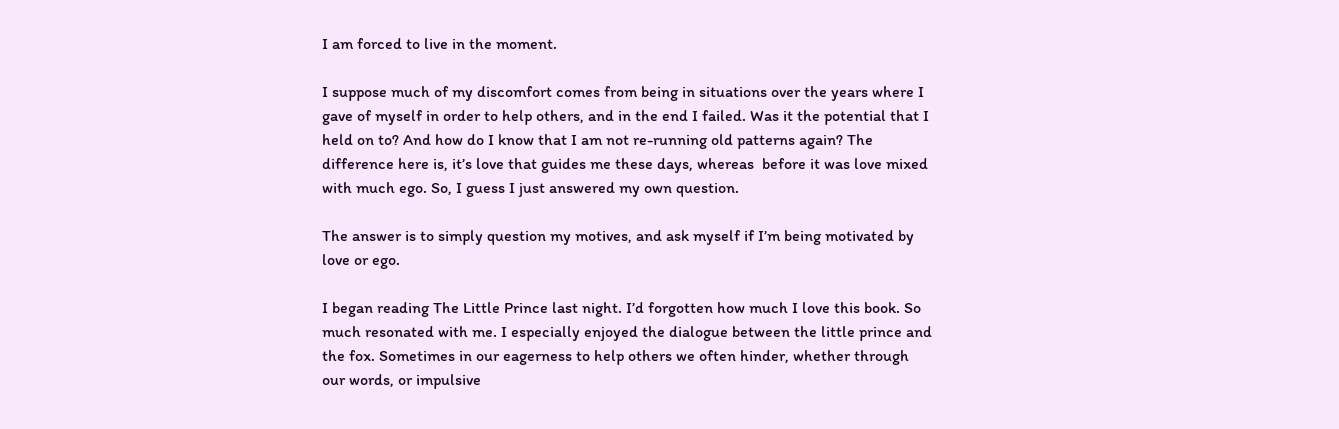I am forced to live in the moment.

I suppose much of my discomfort comes from being in situations over the years where I gave of myself in order to help others, and in the end I failed. Was it the potential that I held on to? And how do I know that I am not re-running old patterns again? The difference here is, it’s love that guides me these days, whereas  before it was love mixed with much ego. So, I guess I just answered my own question.

The answer is to simply question my motives, and ask myself if I’m being motivated by love or ego.

I began reading The Little Prince last night. I’d forgotten how much I love this book. So much resonated with me. I especially enjoyed the dialogue between the little prince and the fox. Sometimes in our eagerness to help others we often hinder, whether through our words, or impulsive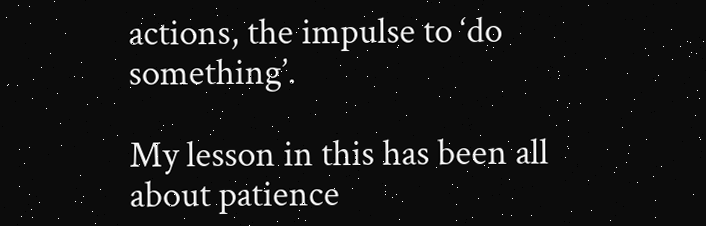actions, the impulse to ‘do something’.

My lesson in this has been all about patience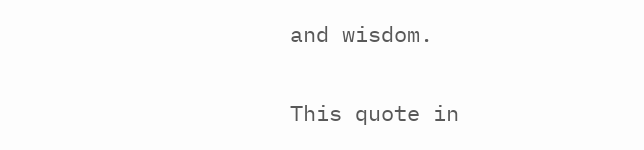and wisdom.

This quote in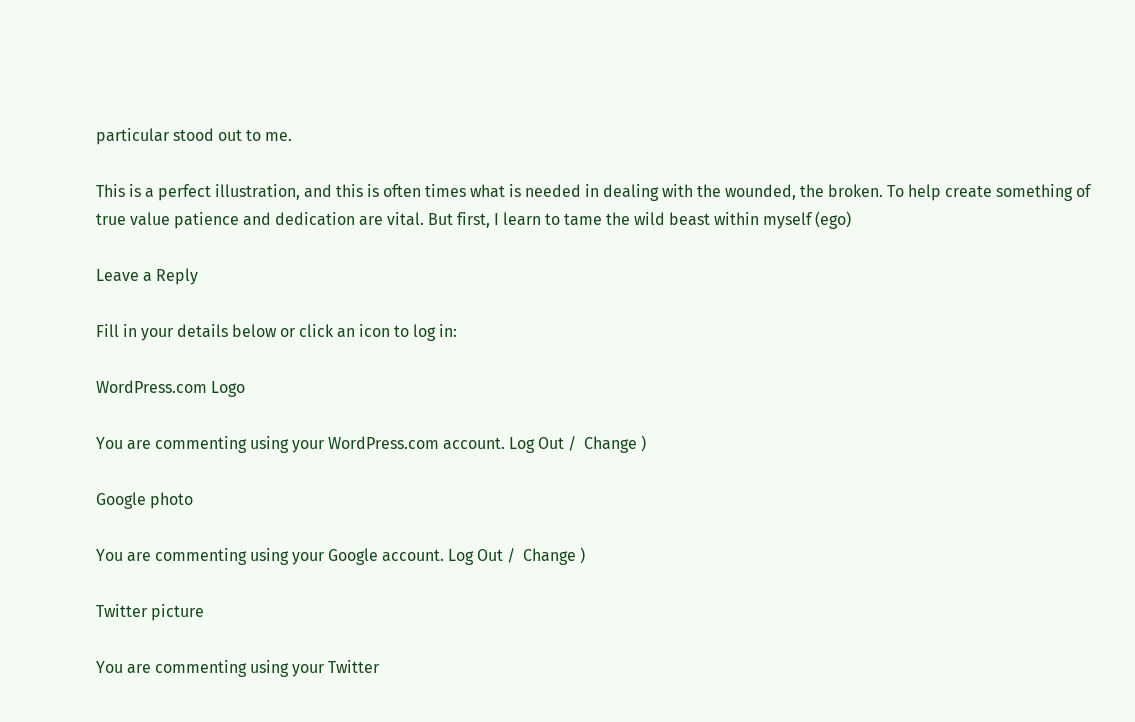particular stood out to me.

This is a perfect illustration, and this is often times what is needed in dealing with the wounded, the broken. To help create something of true value patience and dedication are vital. But first, I learn to tame the wild beast within myself (ego)

Leave a Reply

Fill in your details below or click an icon to log in:

WordPress.com Logo

You are commenting using your WordPress.com account. Log Out /  Change )

Google photo

You are commenting using your Google account. Log Out /  Change )

Twitter picture

You are commenting using your Twitter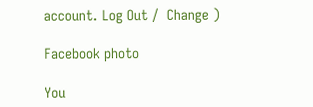account. Log Out /  Change )

Facebook photo

You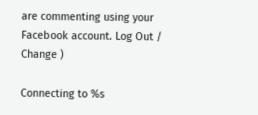are commenting using your Facebook account. Log Out /  Change )

Connecting to %s